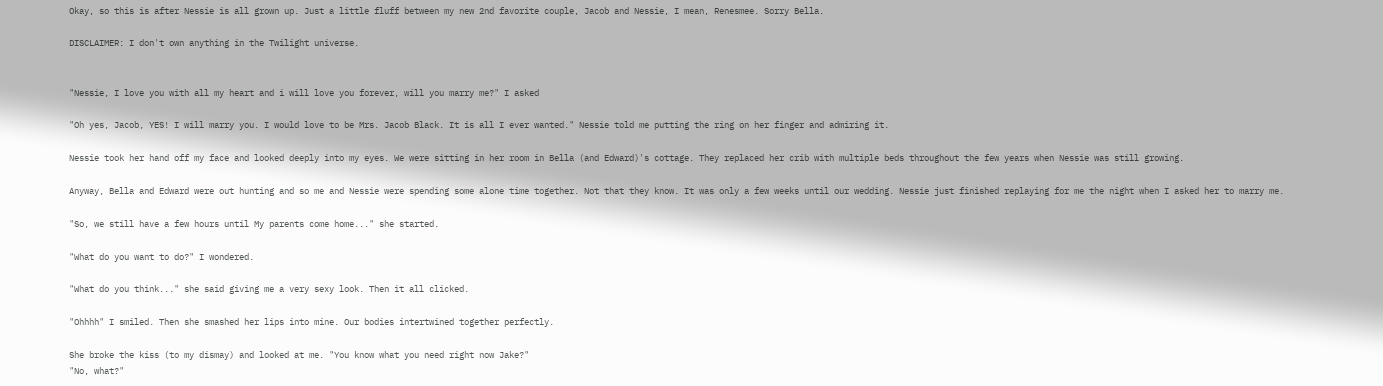Okay, so this is after Nessie is all grown up. Just a little fluff between my new 2nd favorite couple, Jacob and Nessie, I mean, Renesmee. Sorry Bella.

DISCLAIMER: I don't own anything in the Twilight universe.


"Nessie, I love you with all my heart and i will love you forever, will you marry me?" I asked

"Oh yes, Jacob, YES! I will marry you. I would love to be Mrs. Jacob Black. It is all I ever wanted." Nessie told me putting the ring on her finger and admiring it.

Nessie took her hand off my face and looked deeply into my eyes. We were sitting in her room in Bella (and Edward)'s cottage. They replaced her crib with multiple beds throughout the few years when Nessie was still growing.

Anyway, Bella and Edward were out hunting and so me and Nessie were spending some alone time together. Not that they know. It was only a few weeks until our wedding. Nessie just finished replaying for me the night when I asked her to marry me.

"So, we still have a few hours until My parents come home..." she started.

"What do you want to do?" I wondered.

"What do you think..." she said giving me a very sexy look. Then it all clicked.

"Ohhhh" I smiled. Then she smashed her lips into mine. Our bodies intertwined together perfectly.

She broke the kiss (to my dismay) and looked at me. "You know what you need right now Jake?"
"No, what?"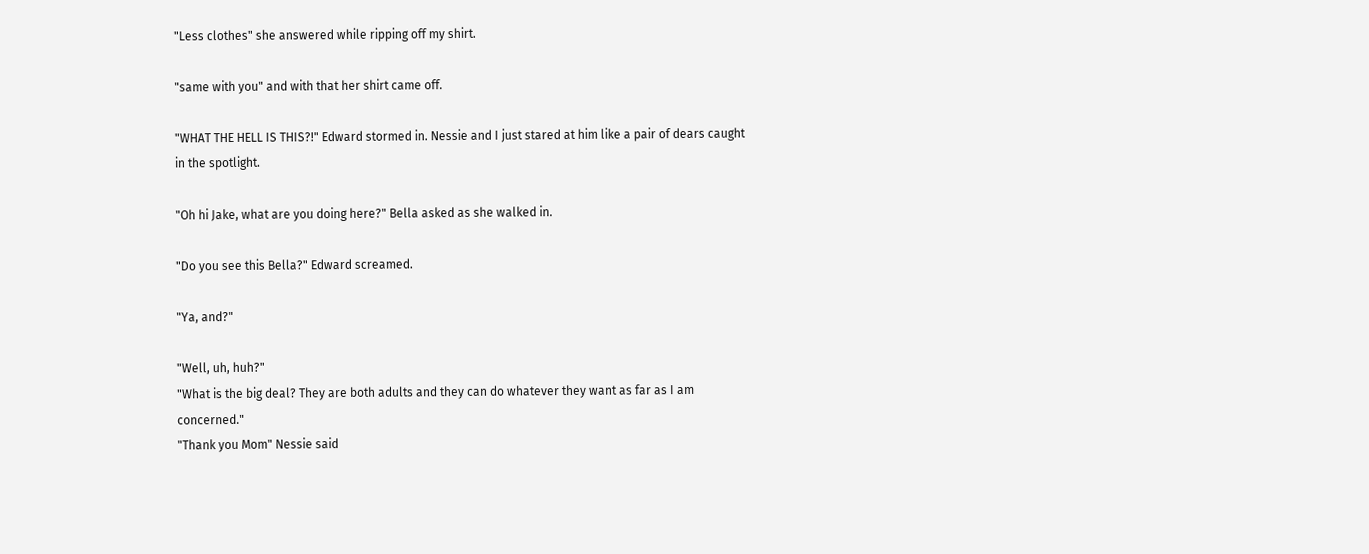"Less clothes" she answered while ripping off my shirt.

"same with you" and with that her shirt came off.

"WHAT THE HELL IS THIS?!" Edward stormed in. Nessie and I just stared at him like a pair of dears caught in the spotlight.

"Oh hi Jake, what are you doing here?" Bella asked as she walked in.

"Do you see this Bella?" Edward screamed.

"Ya, and?"

"Well, uh, huh?"
"What is the big deal? They are both adults and they can do whatever they want as far as I am concerned."
"Thank you Mom" Nessie said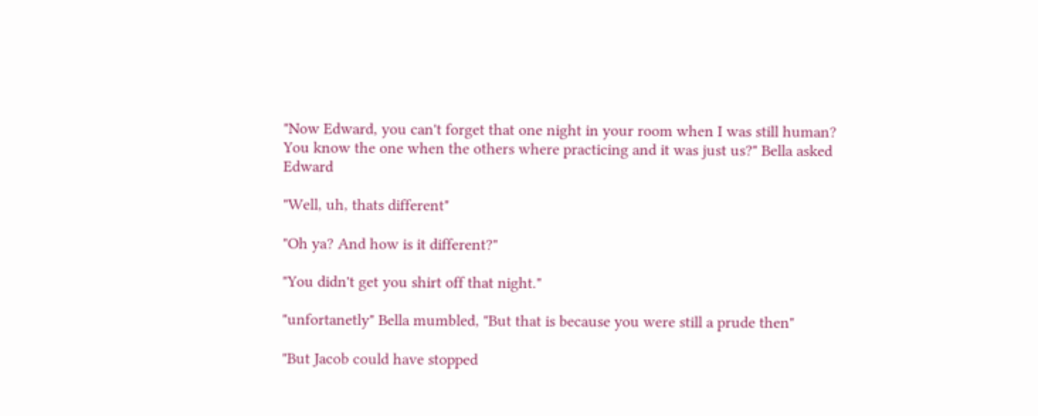"Now Edward, you can't forget that one night in your room when I was still human? You know the one when the others where practicing and it was just us?" Bella asked Edward

"Well, uh, thats different"

"Oh ya? And how is it different?"

"You didn't get you shirt off that night."

"unfortanetly" Bella mumbled, "But that is because you were still a prude then"

"But Jacob could have stopped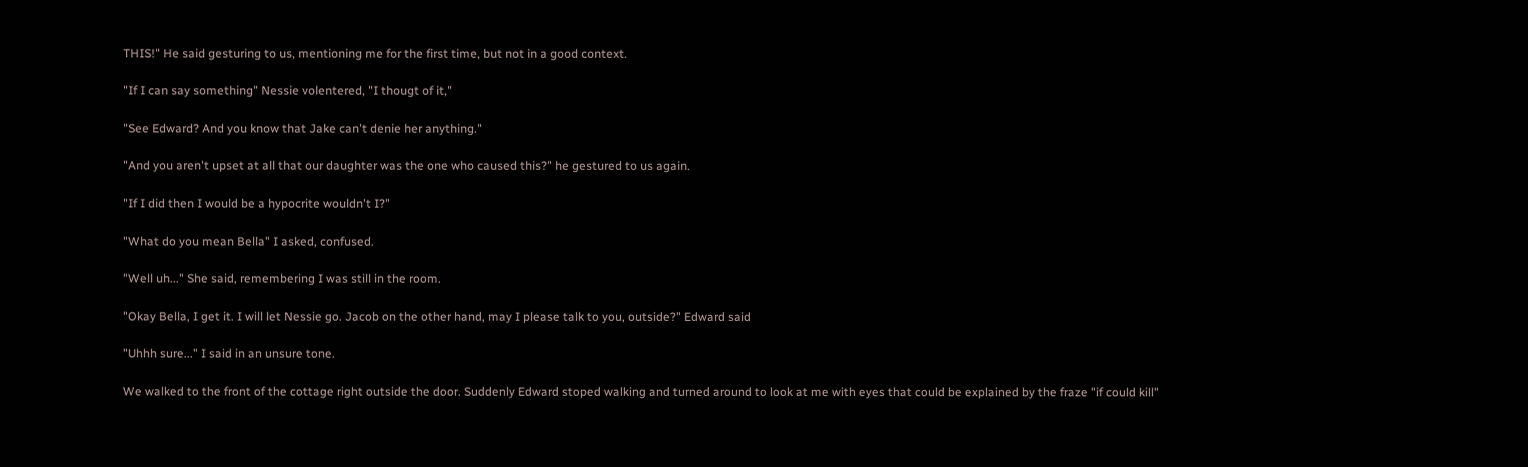THIS!" He said gesturing to us, mentioning me for the first time, but not in a good context.

"If I can say something" Nessie volentered, "I thougt of it,"

"See Edward? And you know that Jake can't denie her anything."

"And you aren't upset at all that our daughter was the one who caused this?" he gestured to us again.

"If I did then I would be a hypocrite wouldn't I?"

"What do you mean Bella" I asked, confused.

"Well uh..." She said, remembering I was still in the room.

"Okay Bella, I get it. I will let Nessie go. Jacob on the other hand, may I please talk to you, outside?" Edward said

"Uhhh sure..." I said in an unsure tone.

We walked to the front of the cottage right outside the door. Suddenly Edward stoped walking and turned around to look at me with eyes that could be explained by the fraze "if could kill"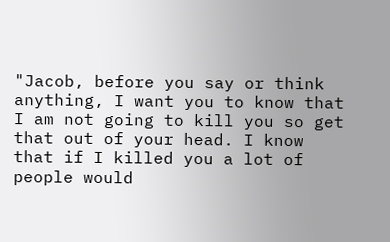"Jacob, before you say or think anything, I want you to know that I am not going to kill you so get that out of your head. I know that if I killed you a lot of people would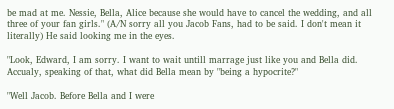be mad at me. Nessie, Bella, Alice because she would have to cancel the wedding, and all three of your fan girls." (A/N sorry all you Jacob Fans, had to be said. I don't mean it literally) He said looking me in the eyes.

"Look, Edward, I am sorry. I want to wait untill marrage just like you and Bella did. Accualy, speaking of that, what did Bella mean by "being a hypocrite?"

"Well Jacob. Before Bella and I were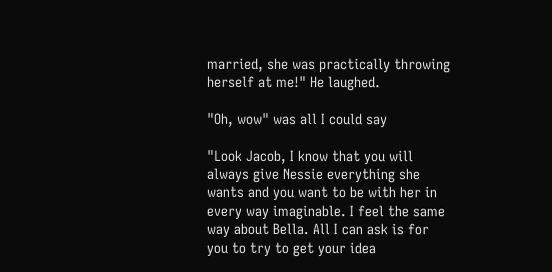married, she was practically throwing herself at me!" He laughed.

"Oh, wow" was all I could say

"Look Jacob, I know that you will always give Nessie everything she wants and you want to be with her in every way imaginable. I feel the same way about Bella. All I can ask is for you to try to get your idea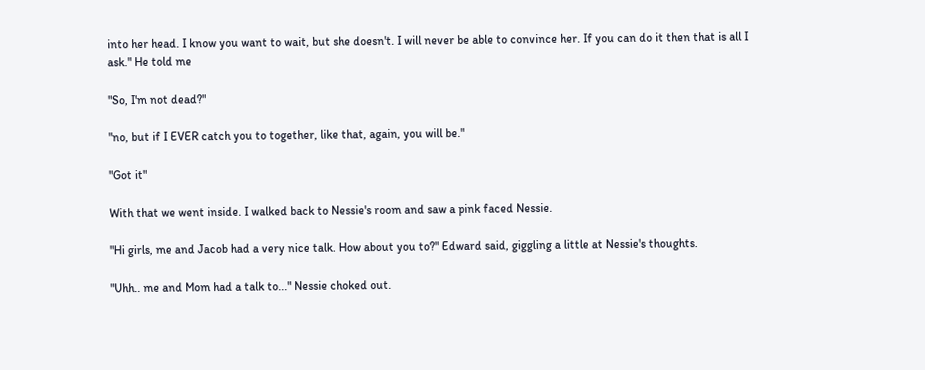into her head. I know you want to wait, but she doesn't. I will never be able to convince her. If you can do it then that is all I ask." He told me

"So, I'm not dead?"

"no, but if I EVER catch you to together, like that, again, you will be."

"Got it"

With that we went inside. I walked back to Nessie's room and saw a pink faced Nessie.

"Hi girls, me and Jacob had a very nice talk. How about you to?" Edward said, giggling a little at Nessie's thoughts.

"Uhh.. me and Mom had a talk to..." Nessie choked out.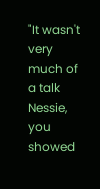"It wasn't very much of a talk Nessie, you showed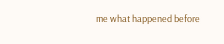me what happened before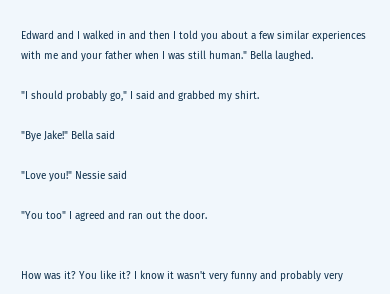Edward and I walked in and then I told you about a few similar experiences with me and your father when I was still human." Bella laughed.

"I should probably go," I said and grabbed my shirt.

"Bye Jake!" Bella said

"Love you!" Nessie said

"You too" I agreed and ran out the door.


How was it? You like it? I know it wasn't very funny and probably very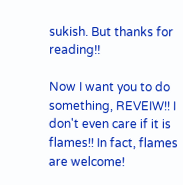sukish. But thanks for reading!!

Now I want you to do something, REVEIW!! I don't even care if it is flames!! In fact, flames are welcome!